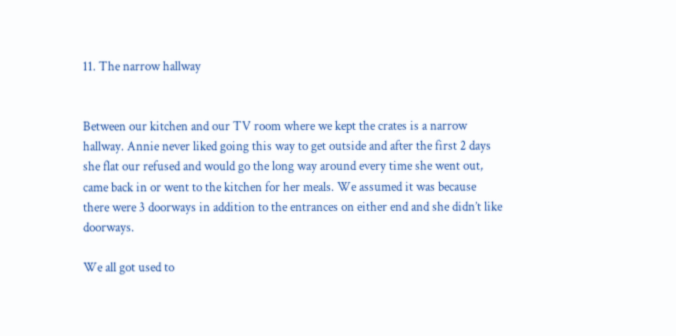11. The narrow hallway


Between our kitchen and our TV room where we kept the crates is a narrow hallway. Annie never liked going this way to get outside and after the first 2 days she flat our refused and would go the long way around every time she went out, came back in or went to the kitchen for her meals. We assumed it was because there were 3 doorways in addition to the entrances on either end and she didn’t like doorways.

We all got used to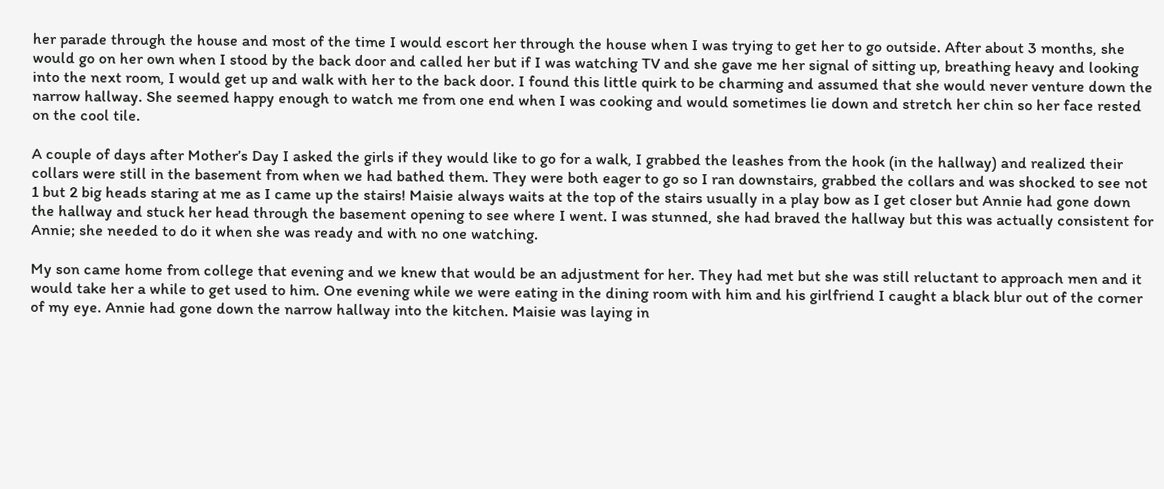her parade through the house and most of the time I would escort her through the house when I was trying to get her to go outside. After about 3 months, she would go on her own when I stood by the back door and called her but if I was watching TV and she gave me her signal of sitting up, breathing heavy and looking into the next room, I would get up and walk with her to the back door. I found this little quirk to be charming and assumed that she would never venture down the narrow hallway. She seemed happy enough to watch me from one end when I was cooking and would sometimes lie down and stretch her chin so her face rested on the cool tile.

A couple of days after Mother’s Day I asked the girls if they would like to go for a walk, I grabbed the leashes from the hook (in the hallway) and realized their collars were still in the basement from when we had bathed them. They were both eager to go so I ran downstairs, grabbed the collars and was shocked to see not 1 but 2 big heads staring at me as I came up the stairs! Maisie always waits at the top of the stairs usually in a play bow as I get closer but Annie had gone down the hallway and stuck her head through the basement opening to see where I went. I was stunned, she had braved the hallway but this was actually consistent for Annie; she needed to do it when she was ready and with no one watching.

My son came home from college that evening and we knew that would be an adjustment for her. They had met but she was still reluctant to approach men and it would take her a while to get used to him. One evening while we were eating in the dining room with him and his girlfriend I caught a black blur out of the corner of my eye. Annie had gone down the narrow hallway into the kitchen. Maisie was laying in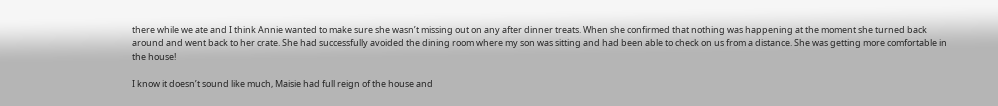there while we ate and I think Annie wanted to make sure she wasn’t missing out on any after dinner treats. When she confirmed that nothing was happening at the moment she turned back around and went back to her crate. She had successfully avoided the dining room where my son was sitting and had been able to check on us from a distance. She was getting more comfortable in the house!

I know it doesn’t sound like much, Maisie had full reign of the house and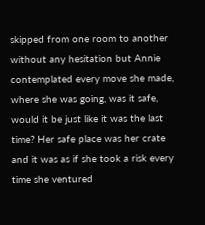skipped from one room to another without any hesitation but Annie contemplated every move she made, where she was going, was it safe, would it be just like it was the last time? Her safe place was her crate and it was as if she took a risk every time she ventured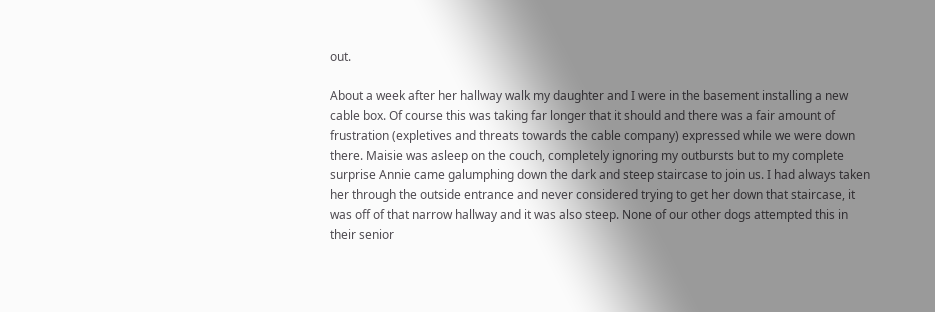out.

About a week after her hallway walk my daughter and I were in the basement installing a new cable box. Of course this was taking far longer that it should and there was a fair amount of frustration (expletives and threats towards the cable company) expressed while we were down there. Maisie was asleep on the couch, completely ignoring my outbursts but to my complete surprise Annie came galumphing down the dark and steep staircase to join us. I had always taken her through the outside entrance and never considered trying to get her down that staircase, it was off of that narrow hallway and it was also steep. None of our other dogs attempted this in their senior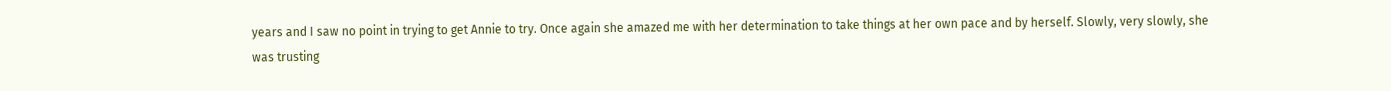years and I saw no point in trying to get Annie to try. Once again she amazed me with her determination to take things at her own pace and by herself. Slowly, very slowly, she was trusting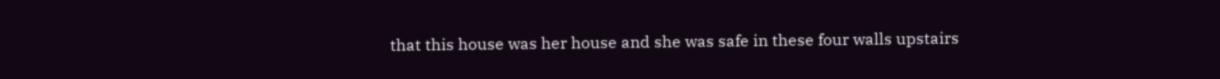that this house was her house and she was safe in these four walls upstairs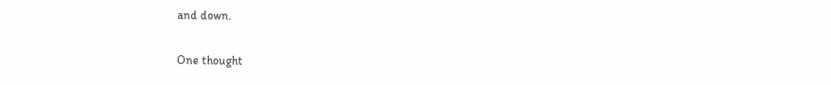and down.


One thought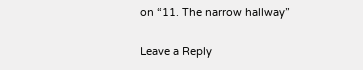on “11. The narrow hallway”

Leave a Reply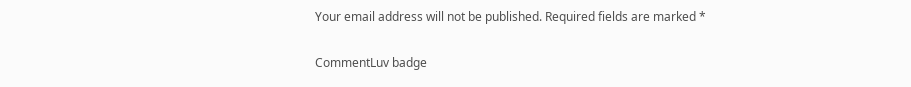Your email address will not be published. Required fields are marked *

CommentLuv badge